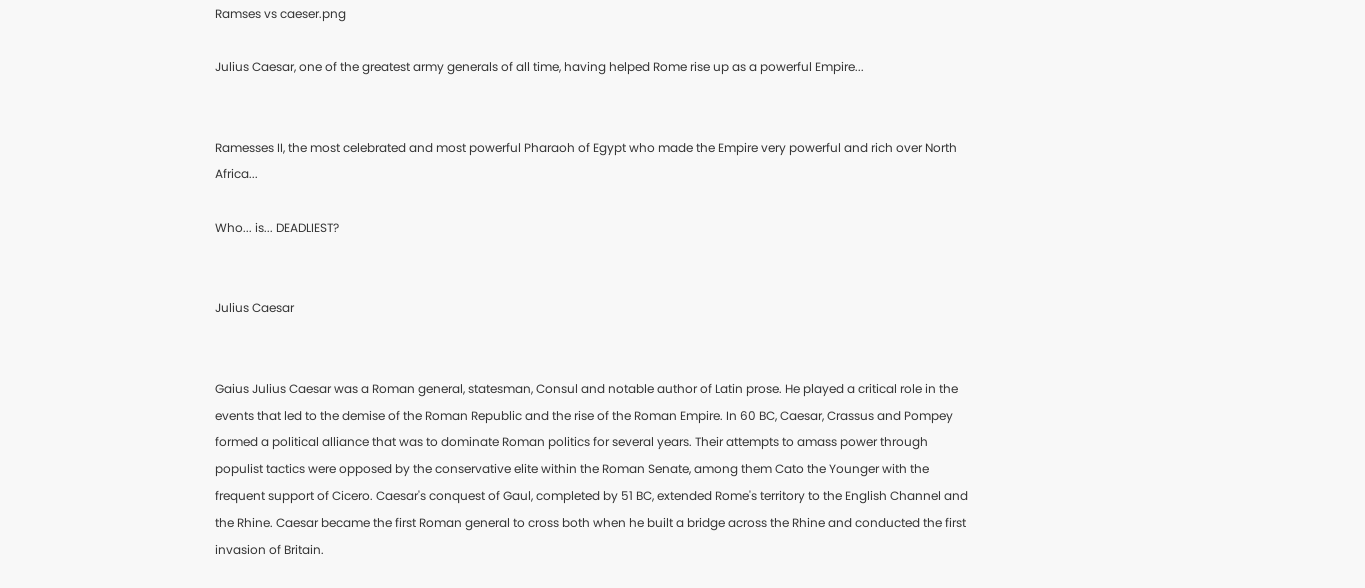Ramses vs caeser.png

Julius Caesar, one of the greatest army generals of all time, having helped Rome rise up as a powerful Empire...


Ramesses II, the most celebrated and most powerful Pharaoh of Egypt who made the Empire very powerful and rich over North Africa...

Who... is... DEADLIEST?


Julius Caesar


Gaius Julius Caesar was a Roman general, statesman, Consul and notable author of Latin prose. He played a critical role in the events that led to the demise of the Roman Republic and the rise of the Roman Empire. In 60 BC, Caesar, Crassus and Pompey formed a political alliance that was to dominate Roman politics for several years. Their attempts to amass power through populist tactics were opposed by the conservative elite within the Roman Senate, among them Cato the Younger with the frequent support of Cicero. Caesar's conquest of Gaul, completed by 51 BC, extended Rome's territory to the English Channel and the Rhine. Caesar became the first Roman general to cross both when he built a bridge across the Rhine and conducted the first invasion of Britain.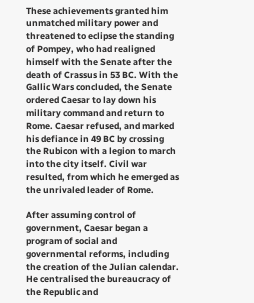These achievements granted him unmatched military power and threatened to eclipse the standing of Pompey, who had realigned himself with the Senate after the death of Crassus in 53 BC. With the Gallic Wars concluded, the Senate ordered Caesar to lay down his military command and return to Rome. Caesar refused, and marked his defiance in 49 BC by crossing the Rubicon with a legion to march into the city itself. Civil war resulted, from which he emerged as the unrivaled leader of Rome.

After assuming control of government, Caesar began a program of social and governmental reforms, including the creation of the Julian calendar. He centralised the bureaucracy of the Republic and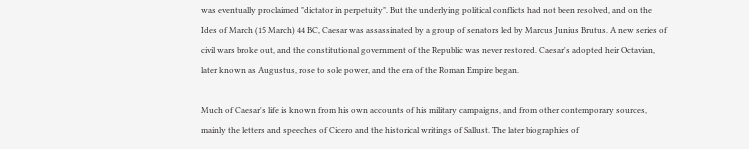was eventually proclaimed "dictator in perpetuity". But the underlying political conflicts had not been resolved, and on the Ides of March (15 March) 44 BC, Caesar was assassinated by a group of senators led by Marcus Junius Brutus. A new series of civil wars broke out, and the constitutional government of the Republic was never restored. Caesar's adopted heir Octavian, later known as Augustus, rose to sole power, and the era of the Roman Empire began.

Much of Caesar's life is known from his own accounts of his military campaigns, and from other contemporary sources, mainly the letters and speeches of Cicero and the historical writings of Sallust. The later biographies of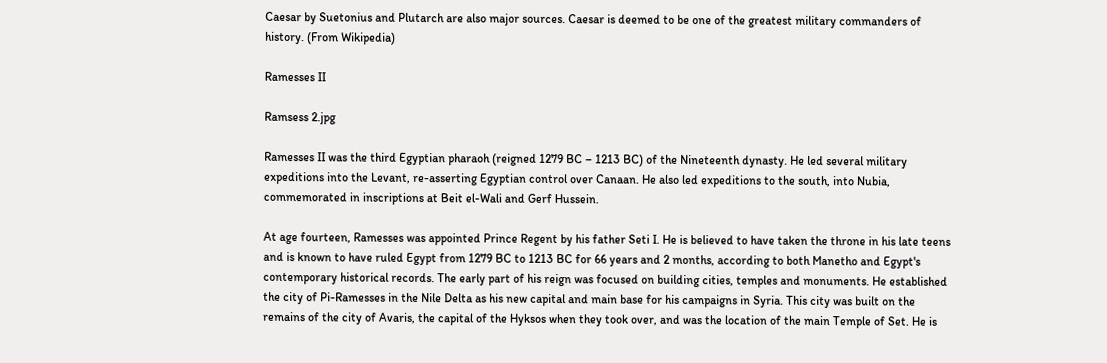Caesar by Suetonius and Plutarch are also major sources. Caesar is deemed to be one of the greatest military commanders of history. (From Wikipedia)

Ramesses II

Ramsess 2.jpg

Ramesses II was the third Egyptian pharaoh (reigned 1279 BC – 1213 BC) of the Nineteenth dynasty. He led several military expeditions into the Levant, re-asserting Egyptian control over Canaan. He also led expeditions to the south, into Nubia, commemorated in inscriptions at Beit el-Wali and Gerf Hussein.

At age fourteen, Ramesses was appointed Prince Regent by his father Seti I. He is believed to have taken the throne in his late teens and is known to have ruled Egypt from 1279 BC to 1213 BC for 66 years and 2 months, according to both Manetho and Egypt's contemporary historical records. The early part of his reign was focused on building cities, temples and monuments. He established the city of Pi-Ramesses in the Nile Delta as his new capital and main base for his campaigns in Syria. This city was built on the remains of the city of Avaris, the capital of the Hyksos when they took over, and was the location of the main Temple of Set. He is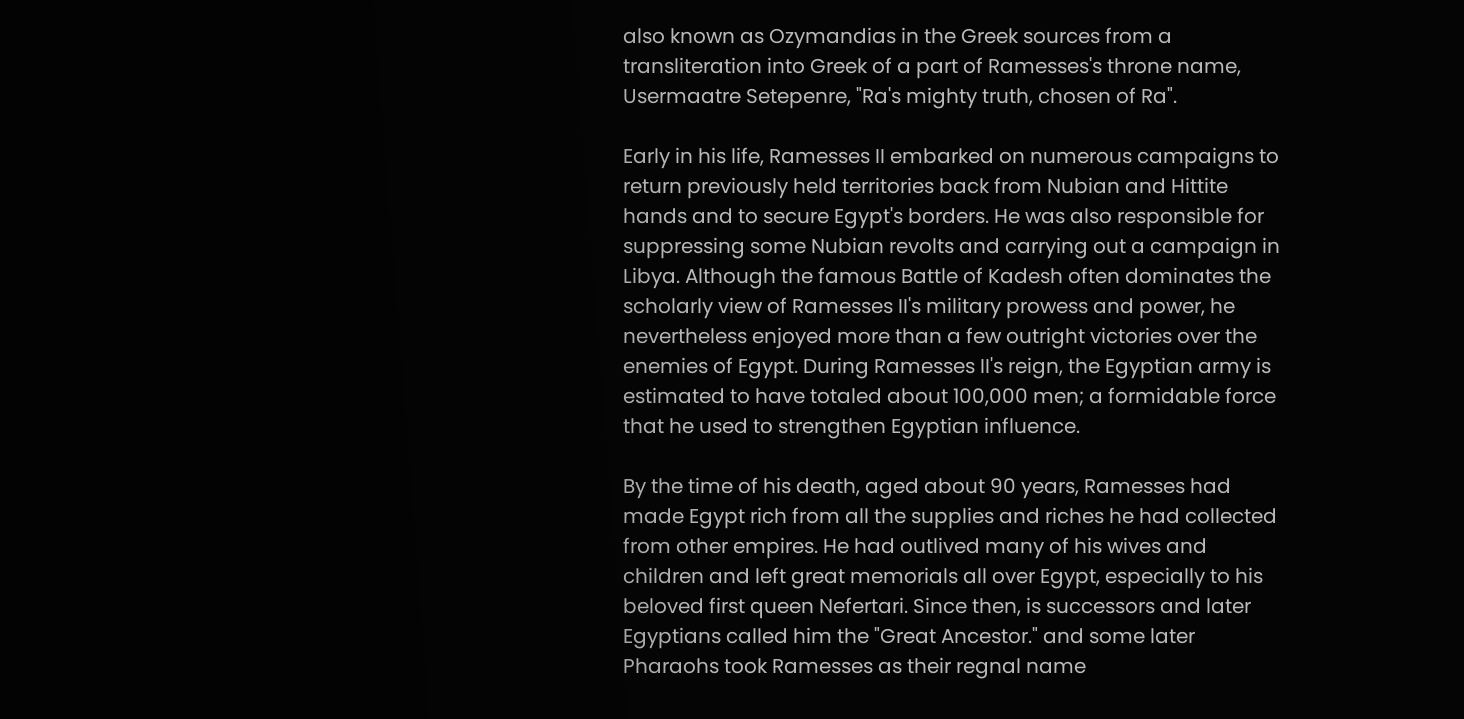also known as Ozymandias in the Greek sources from a transliteration into Greek of a part of Ramesses's throne name, Usermaatre Setepenre, "Ra's mighty truth, chosen of Ra".

Early in his life, Ramesses II embarked on numerous campaigns to return previously held territories back from Nubian and Hittite hands and to secure Egypt's borders. He was also responsible for suppressing some Nubian revolts and carrying out a campaign in Libya. Although the famous Battle of Kadesh often dominates the scholarly view of Ramesses II's military prowess and power, he nevertheless enjoyed more than a few outright victories over the enemies of Egypt. During Ramesses II's reign, the Egyptian army is estimated to have totaled about 100,000 men; a formidable force that he used to strengthen Egyptian influence.

By the time of his death, aged about 90 years, Ramesses had made Egypt rich from all the supplies and riches he had collected from other empires. He had outlived many of his wives and children and left great memorials all over Egypt, especially to his beloved first queen Nefertari. Since then, is successors and later Egyptians called him the "Great Ancestor." and some later Pharaohs took Ramesses as their regnal name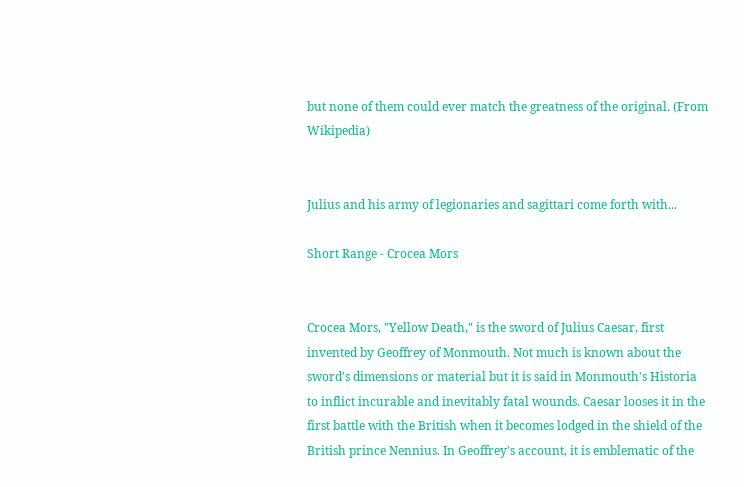but none of them could ever match the greatness of the original. (From Wikipedia)


Julius and his army of legionaries and sagittari come forth with...

Short Range - Crocea Mors


Crocea Mors, "Yellow Death," is the sword of Julius Caesar, first invented by Geoffrey of Monmouth. Not much is known about the sword's dimensions or material but it is said in Monmouth's Historia to inflict incurable and inevitably fatal wounds. Caesar looses it in the first battle with the British when it becomes lodged in the shield of the British prince Nennius. In Geoffrey's account, it is emblematic of the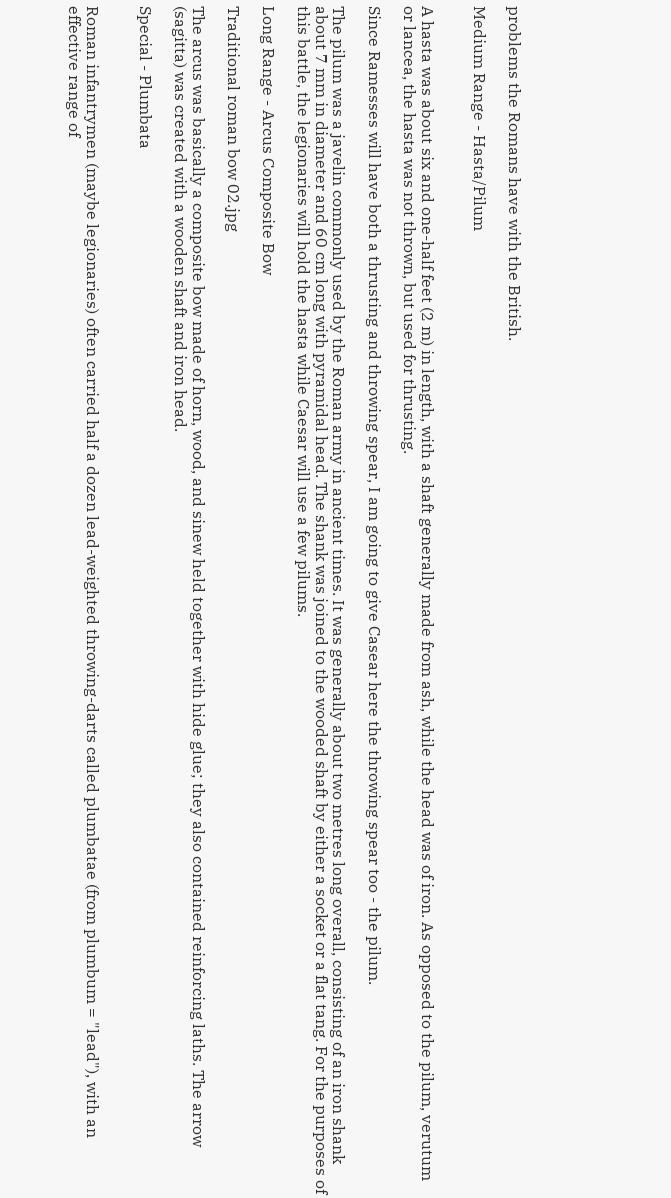problems the Romans have with the British.

Medium Range - Hasta/Pilum


A hasta was about six and one-half feet (2 m) in length, with a shaft generally made from ash, while the head was of iron. As opposed to the pilum, verutum or lancea, the hasta was not thrown, but used for thrusting.

Since Ramesses will have both a thrusting and throwing spear, I am going to give Casear here the throwing spear too - the pilum.

The pilum was a javelin commonly used by the Roman army in ancient times. It was generally about two metres long overall, consisting of an iron shank about 7 mm in diameter and 60 cm long with pyramidal head. The shank was joined to the wooded shaft by either a socket or a flat tang. For the purposes of this battle, the legionaries will hold the hasta while Caesar will use a few pilums.

Long Range - Arcus Composite Bow

Traditional roman bow 02.jpg

The arcus was basically a composite bow made of horn, wood, and sinew held together with hide glue; they also contained reinforcing laths. The arrow (sagitta) was created with a wooden shaft and iron head.

Special - Plumbata


Roman infantrymen (maybe legionaries) often carried half a dozen lead-weighted throwing-darts called plumbatae (from plumbum = "lead"), with an effective range of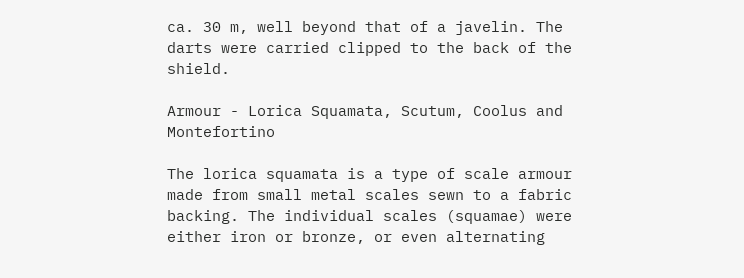ca. 30 m, well beyond that of a javelin. The darts were carried clipped to the back of the shield.

Armour - Lorica Squamata, Scutum, Coolus and Montefortino

The lorica squamata is a type of scale armour made from small metal scales sewn to a fabric backing. The individual scales (squamae) were either iron or bronze, or even alternating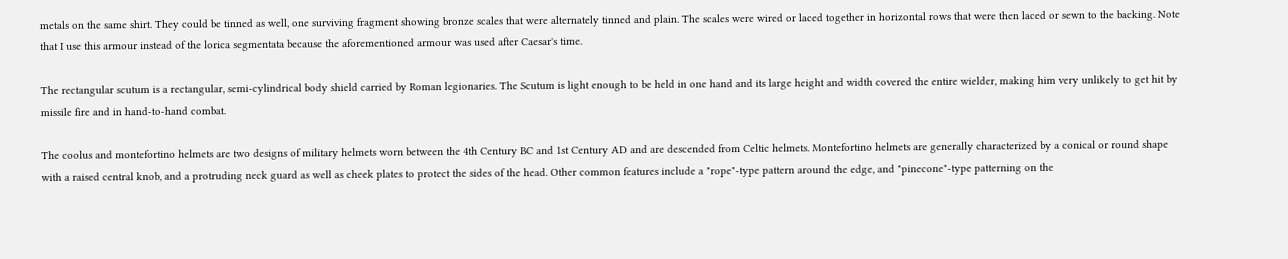metals on the same shirt. They could be tinned as well, one surviving fragment showing bronze scales that were alternately tinned and plain. The scales were wired or laced together in horizontal rows that were then laced or sewn to the backing. Note that I use this armour instead of the lorica segmentata because the aforementioned armour was used after Caesar's time.

The rectangular scutum is a rectangular, semi-cylindrical body shield carried by Roman legionaries. The Scutum is light enough to be held in one hand and its large height and width covered the entire wielder, making him very unlikely to get hit by missile fire and in hand-to-hand combat.

The coolus and montefortino helmets are two designs of military helmets worn between the 4th Century BC and 1st Century AD and are descended from Celtic helmets. Montefortino helmets are generally characterized by a conical or round shape with a raised central knob, and a protruding neck guard as well as cheek plates to protect the sides of the head. Other common features include a "rope"-type pattern around the edge, and "pinecone"-type patterning on the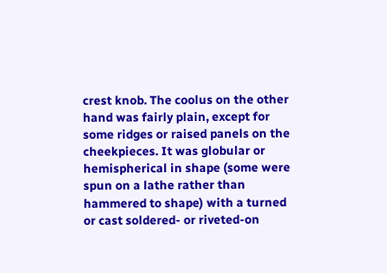crest knob. The coolus on the other hand was fairly plain, except for some ridges or raised panels on the cheekpieces. It was globular or hemispherical in shape (some were spun on a lathe rather than hammered to shape) with a turned or cast soldered- or riveted-on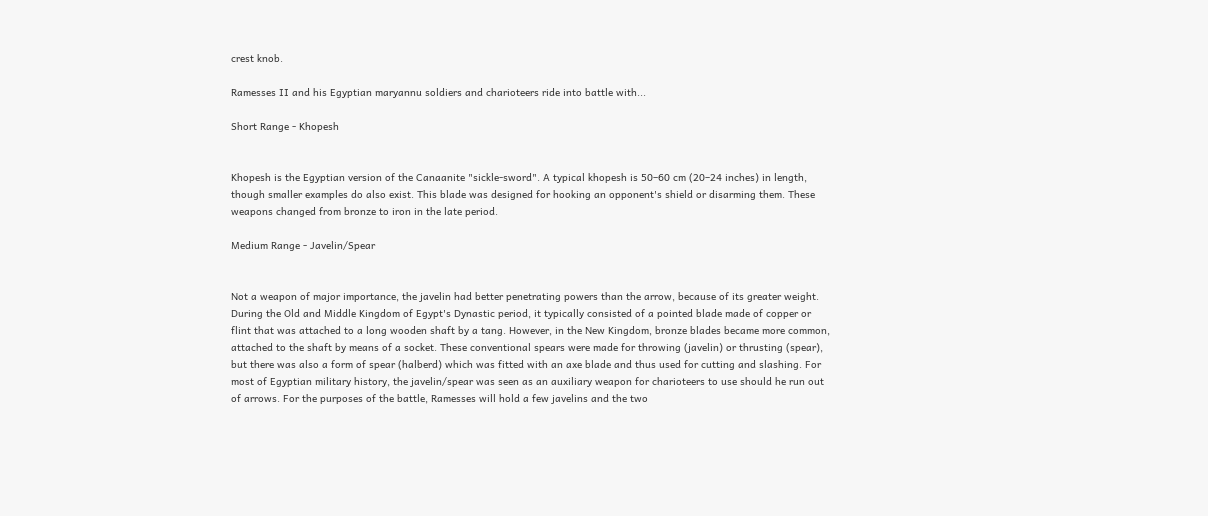crest knob.

Ramesses II and his Egyptian maryannu soldiers and charioteers ride into battle with...

Short Range - Khopesh


Khopesh is the Egyptian version of the Canaanite "sickle-sword". A typical khopesh is 50–60 cm (20–24 inches) in length, though smaller examples do also exist. This blade was designed for hooking an opponent's shield or disarming them. These weapons changed from bronze to iron in the late period.

Medium Range - Javelin/Spear


Not a weapon of major importance, the javelin had better penetrating powers than the arrow, because of its greater weight. During the Old and Middle Kingdom of Egypt's Dynastic period, it typically consisted of a pointed blade made of copper or flint that was attached to a long wooden shaft by a tang. However, in the New Kingdom, bronze blades became more common, attached to the shaft by means of a socket. These conventional spears were made for throwing (javelin) or thrusting (spear), but there was also a form of spear (halberd) which was fitted with an axe blade and thus used for cutting and slashing. For most of Egyptian military history, the javelin/spear was seen as an auxiliary weapon for charioteers to use should he run out of arrows. For the purposes of the battle, Ramesses will hold a few javelins and the two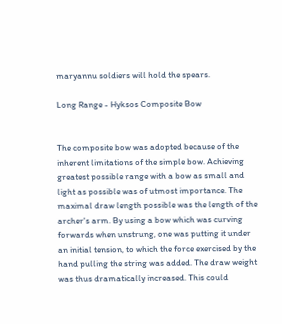maryannu soldiers will hold the spears.

Long Range - Hyksos Composite Bow


The composite bow was adopted because of the inherent limitations of the simple bow. Achieving greatest possible range with a bow as small and light as possible was of utmost importance. The maximal draw length possible was the length of the archer's arm. By using a bow which was curving forwards when unstrung, one was putting it under an initial tension, to which the force exercised by the hand pulling the string was added. The draw weight was thus dramatically increased. This could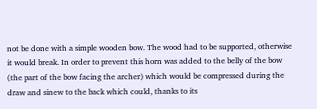not be done with a simple wooden bow. The wood had to be supported, otherwise it would break. In order to prevent this horn was added to the belly of the bow (the part of the bow facing the archer) which would be compressed during the draw and sinew to the back which could, thanks to its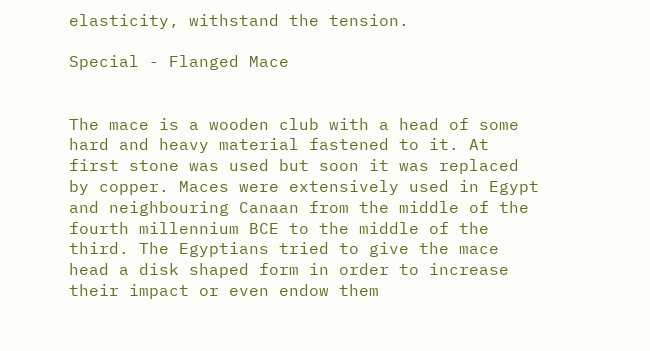elasticity, withstand the tension.

Special - Flanged Mace


The mace is a wooden club with a head of some hard and heavy material fastened to it. At first stone was used but soon it was replaced by copper. Maces were extensively used in Egypt and neighbouring Canaan from the middle of the fourth millennium BCE to the middle of the third. The Egyptians tried to give the mace head a disk shaped form in order to increase their impact or even endow them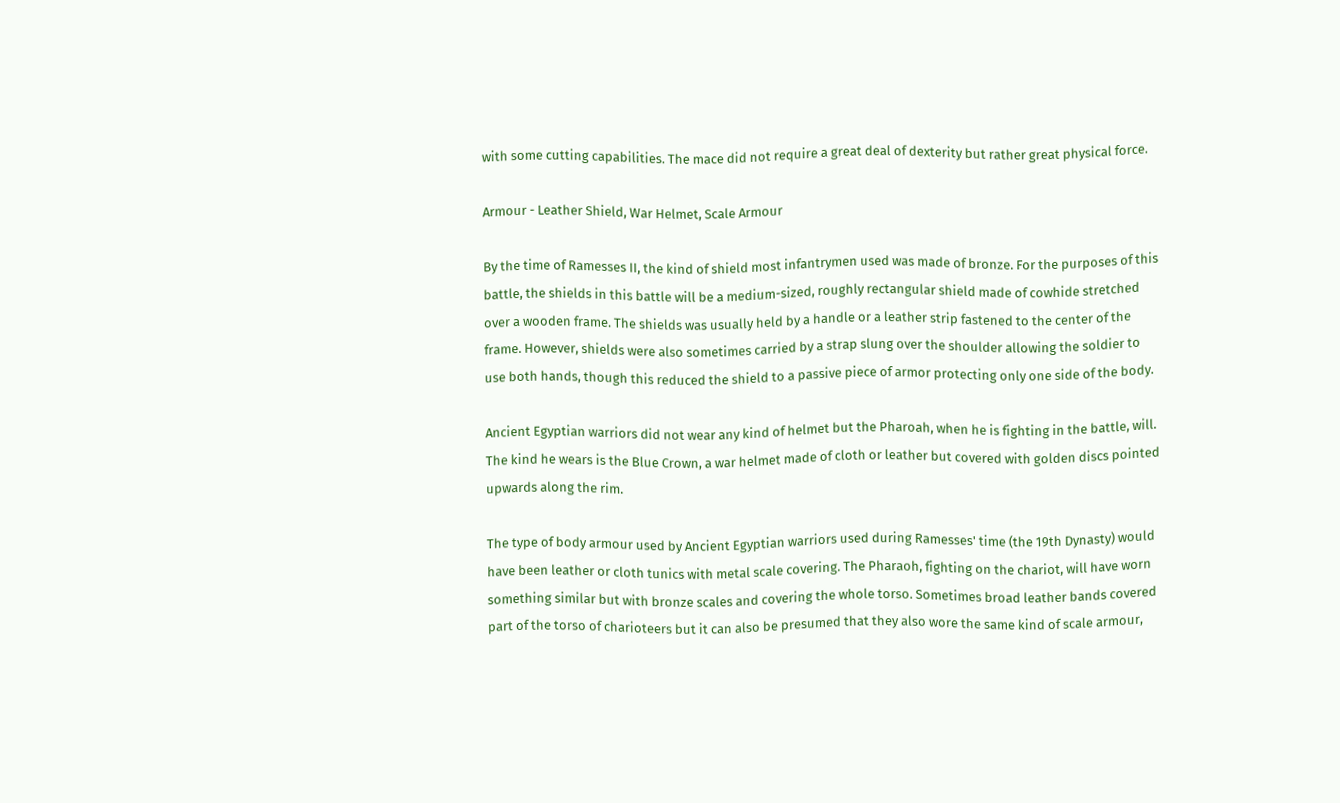with some cutting capabilities. The mace did not require a great deal of dexterity but rather great physical force.

Armour - Leather Shield, War Helmet, Scale Armour

By the time of Ramesses II, the kind of shield most infantrymen used was made of bronze. For the purposes of this battle, the shields in this battle will be a medium-sized, roughly rectangular shield made of cowhide stretched over a wooden frame. The shields was usually held by a handle or a leather strip fastened to the center of the frame. However, shields were also sometimes carried by a strap slung over the shoulder allowing the soldier to use both hands, though this reduced the shield to a passive piece of armor protecting only one side of the body.

Ancient Egyptian warriors did not wear any kind of helmet but the Pharoah, when he is fighting in the battle, will. The kind he wears is the Blue Crown, a war helmet made of cloth or leather but covered with golden discs pointed upwards along the rim.

The type of body armour used by Ancient Egyptian warriors used during Ramesses' time (the 19th Dynasty) would have been leather or cloth tunics with metal scale covering. The Pharaoh, fighting on the chariot, will have worn something similar but with bronze scales and covering the whole torso. Sometimes broad leather bands covered part of the torso of charioteers but it can also be presumed that they also wore the same kind of scale armour,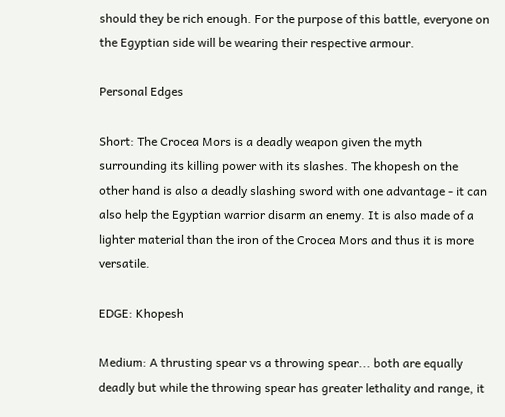should they be rich enough. For the purpose of this battle, everyone on the Egyptian side will be wearing their respective armour.

Personal Edges

Short: The Crocea Mors is a deadly weapon given the myth surrounding its killing power with its slashes. The khopesh on the other hand is also a deadly slashing sword with one advantage - it can also help the Egyptian warrior disarm an enemy. It is also made of a lighter material than the iron of the Crocea Mors and thus it is more versatile.

EDGE: Khopesh

Medium: A thrusting spear vs a throwing spear... both are equally deadly but while the throwing spear has greater lethality and range, it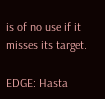is of no use if it misses its target.

EDGE: Hasta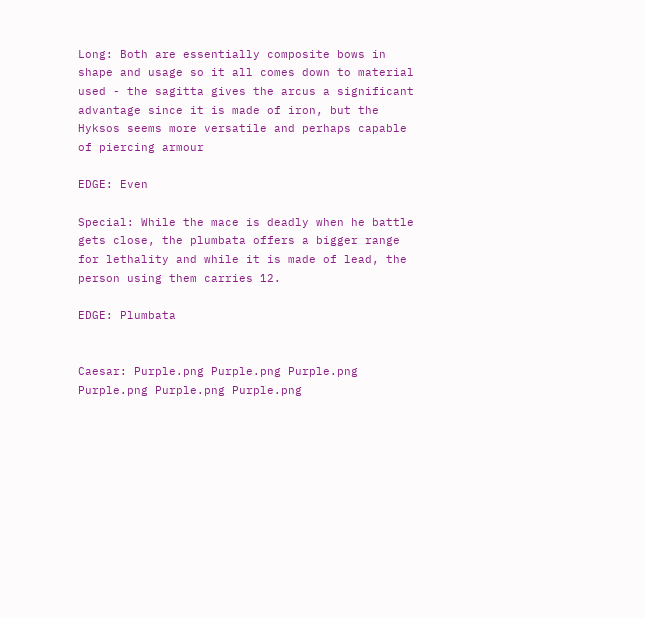Long: Both are essentially composite bows in shape and usage so it all comes down to material used - the sagitta gives the arcus a significant advantage since it is made of iron, but the Hyksos seems more versatile and perhaps capable of piercing armour

EDGE: Even

Special: While the mace is deadly when he battle gets close, the plumbata offers a bigger range for lethality and while it is made of lead, the person using them carries 12.

EDGE: Plumbata


Caesar: Purple.png Purple.png Purple.png Purple.png Purple.png Purple.png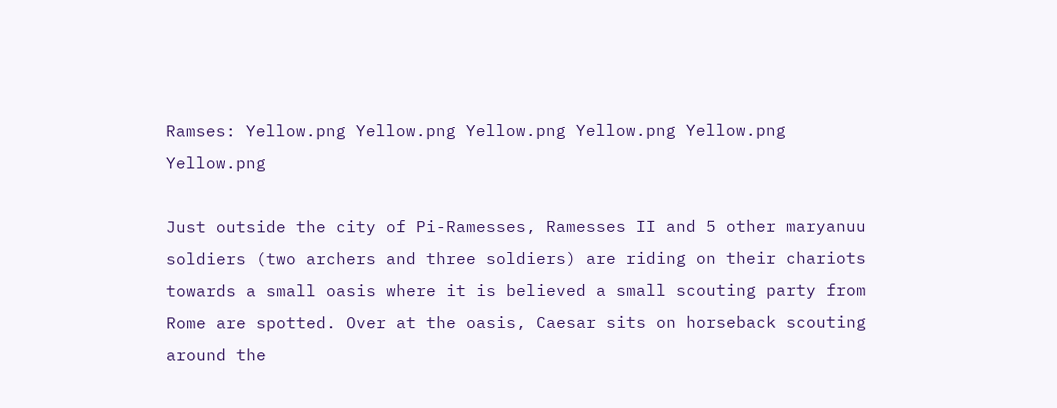Ramses: Yellow.png Yellow.png Yellow.png Yellow.png Yellow.png Yellow.png

Just outside the city of Pi-Ramesses, Ramesses II and 5 other maryanuu soldiers (two archers and three soldiers) are riding on their chariots towards a small oasis where it is believed a small scouting party from Rome are spotted. Over at the oasis, Caesar sits on horseback scouting around the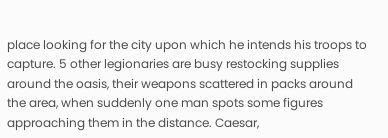place looking for the city upon which he intends his troops to capture. 5 other legionaries are busy restocking supplies around the oasis, their weapons scattered in packs around the area, when suddenly one man spots some figures approaching them in the distance. Caesar,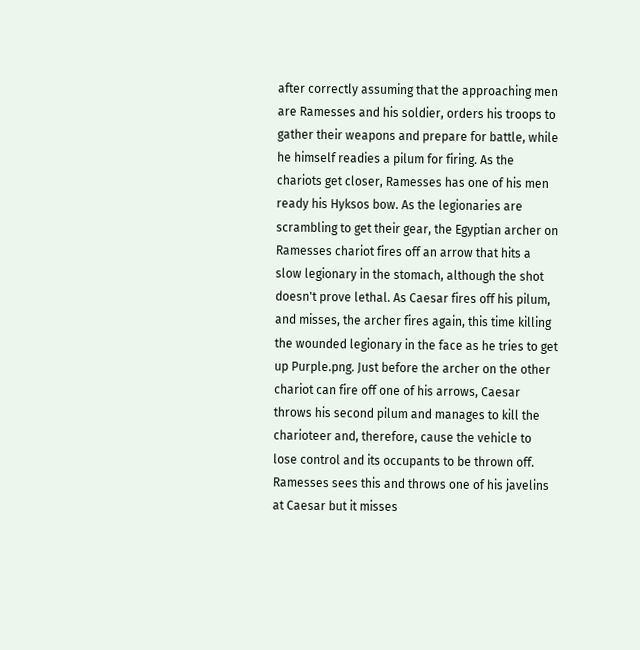after correctly assuming that the approaching men are Ramesses and his soldier, orders his troops to gather their weapons and prepare for battle, while he himself readies a pilum for firing. As the chariots get closer, Ramesses has one of his men ready his Hyksos bow. As the legionaries are scrambling to get their gear, the Egyptian archer on Ramesses chariot fires off an arrow that hits a slow legionary in the stomach, although the shot doesn't prove lethal. As Caesar fires off his pilum, and misses, the archer fires again, this time killing the wounded legionary in the face as he tries to get up Purple.png. Just before the archer on the other chariot can fire off one of his arrows, Caesar throws his second pilum and manages to kill the charioteer and, therefore, cause the vehicle to lose control and its occupants to be thrown off. Ramesses sees this and throws one of his javelins at Caesar but it misses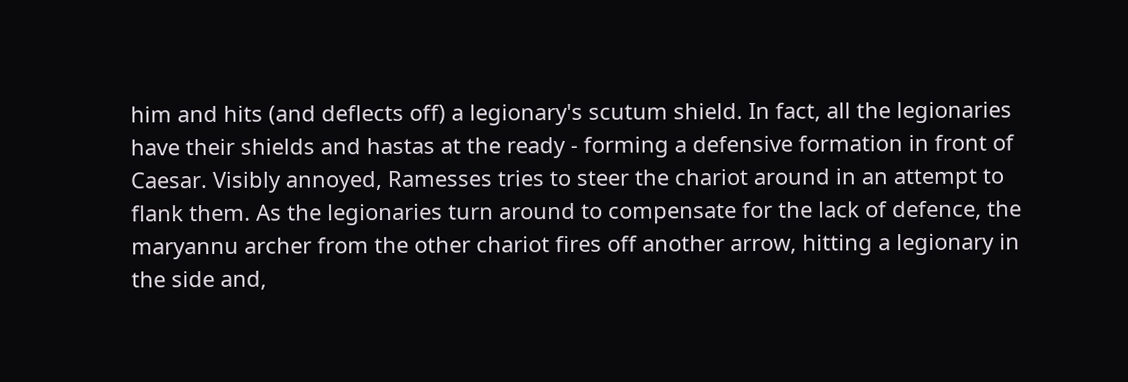him and hits (and deflects off) a legionary's scutum shield. In fact, all the legionaries have their shields and hastas at the ready - forming a defensive formation in front of Caesar. Visibly annoyed, Ramesses tries to steer the chariot around in an attempt to flank them. As the legionaries turn around to compensate for the lack of defence, the maryannu archer from the other chariot fires off another arrow, hitting a legionary in the side and,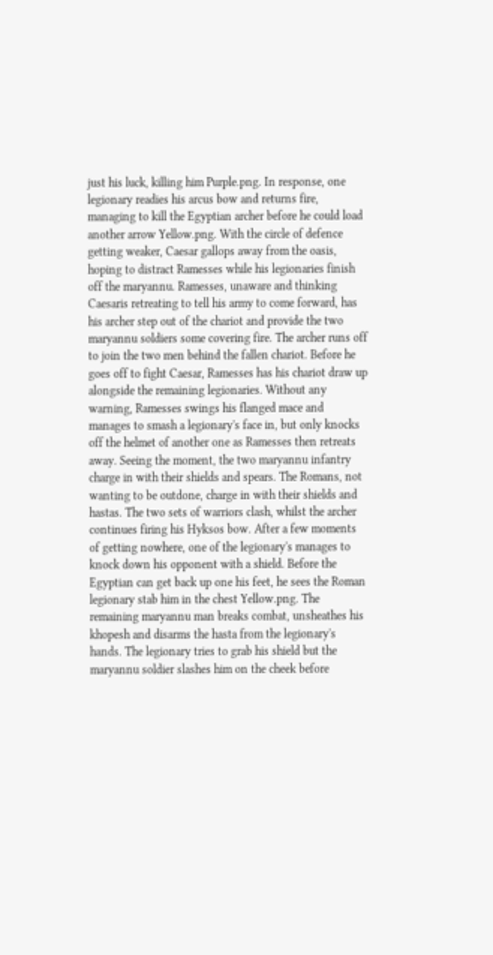just his luck, killing him Purple.png. In response, one legionary readies his arcus bow and returns fire, managing to kill the Egyptian archer before he could load another arrow Yellow.png. With the circle of defence getting weaker, Caesar gallops away from the oasis, hoping to distract Ramesses while his legionaries finish off the maryannu. Ramesses, unaware and thinking Caesaris retreating to tell his army to come forward, has his archer step out of the chariot and provide the two maryannu soldiers some covering fire. The archer runs off to join the two men behind the fallen chariot. Before he goes off to fight Caesar, Ramesses has his chariot draw up alongside the remaining legionaries. Without any warning, Ramesses swings his flanged mace and manages to smash a legionary's face in, but only knocks off the helmet of another one as Ramesses then retreats away. Seeing the moment, the two maryannu infantry charge in with their shields and spears. The Romans, not wanting to be outdone, charge in with their shields and hastas. The two sets of warriors clash, whilst the archer continues firing his Hyksos bow. After a few moments of getting nowhere, one of the legionary's manages to knock down his opponent with a shield. Before the Egyptian can get back up one his feet, he sees the Roman legionary stab him in the chest Yellow.png. The remaining maryannu man breaks combat, unsheathes his khopesh and disarms the hasta from the legionary's hands. The legionary tries to grab his shield but the maryannu soldier slashes him on the cheek before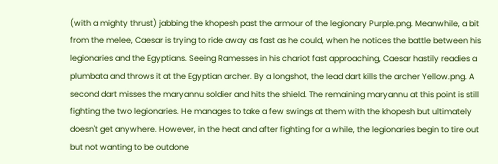(with a mighty thrust) jabbing the khopesh past the armour of the legionary Purple.png. Meanwhile, a bit from the melee, Caesar is trying to ride away as fast as he could, when he notices the battle between his legionaries and the Egyptians. Seeing Ramesses in his chariot fast approaching, Caesar hastily readies a plumbata and throws it at the Egyptian archer. By a longshot, the lead dart kills the archer Yellow.png. A second dart misses the maryannu soldier and hits the shield. The remaining maryannu at this point is still fighting the two legionaries. He manages to take a few swings at them with the khopesh but ultimately doesn't get anywhere. However, in the heat and after fighting for a while, the legionaries begin to tire out but not wanting to be outdone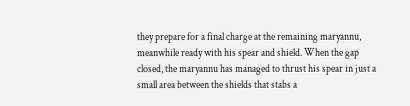they prepare for a final charge at the remaining maryannu, meanwhile ready with his spear and shield. When the gap closed, the maryannu has managed to thrust his spear in just a small area between the shields that stabs a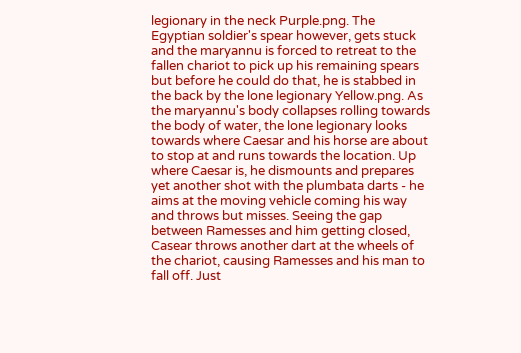legionary in the neck Purple.png. The Egyptian soldier's spear however, gets stuck and the maryannu is forced to retreat to the fallen chariot to pick up his remaining spears but before he could do that, he is stabbed in the back by the lone legionary Yellow.png. As the maryannu's body collapses rolling towards the body of water, the lone legionary looks towards where Caesar and his horse are about to stop at and runs towards the location. Up where Caesar is, he dismounts and prepares yet another shot with the plumbata darts - he aims at the moving vehicle coming his way and throws but misses. Seeing the gap between Ramesses and him getting closed, Casear throws another dart at the wheels of the chariot, causing Ramesses and his man to fall off. Just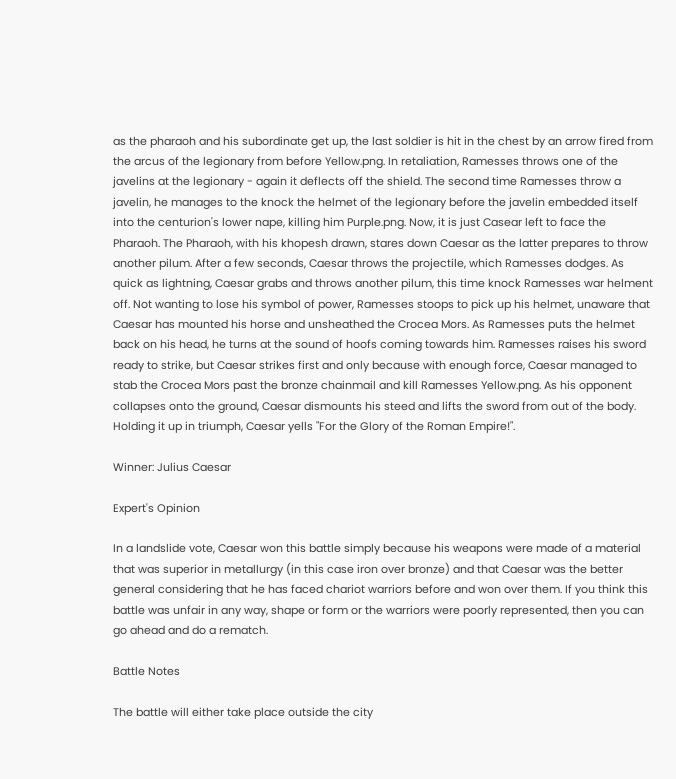as the pharaoh and his subordinate get up, the last soldier is hit in the chest by an arrow fired from the arcus of the legionary from before Yellow.png. In retaliation, Ramesses throws one of the javelins at the legionary - again it deflects off the shield. The second time Ramesses throw a javelin, he manages to the knock the helmet of the legionary before the javelin embedded itself into the centurion's lower nape, killing him Purple.png. Now, it is just Casear left to face the Pharaoh. The Pharaoh, with his khopesh drawn, stares down Caesar as the latter prepares to throw another pilum. After a few seconds, Caesar throws the projectile, which Ramesses dodges. As quick as lightning, Caesar grabs and throws another pilum, this time knock Ramesses war helment off. Not wanting to lose his symbol of power, Ramesses stoops to pick up his helmet, unaware that Caesar has mounted his horse and unsheathed the Crocea Mors. As Ramesses puts the helmet back on his head, he turns at the sound of hoofs coming towards him. Ramesses raises his sword ready to strike, but Caesar strikes first and only because with enough force, Caesar managed to stab the Crocea Mors past the bronze chainmail and kill Ramesses Yellow.png. As his opponent collapses onto the ground, Caesar dismounts his steed and lifts the sword from out of the body. Holding it up in triumph, Caesar yells "For the Glory of the Roman Empire!".

Winner: Julius Caesar

Expert's Opinion

In a landslide vote, Caesar won this battle simply because his weapons were made of a material that was superior in metallurgy (in this case iron over bronze) and that Caesar was the better general considering that he has faced chariot warriors before and won over them. If you think this battle was unfair in any way, shape or form or the warriors were poorly represented, then you can go ahead and do a rematch.

Battle Notes

The battle will either take place outside the city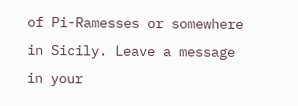of Pi-Ramesses or somewhere in Sicily. Leave a message in your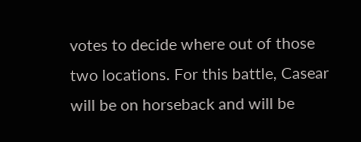votes to decide where out of those two locations. For this battle, Casear will be on horseback and will be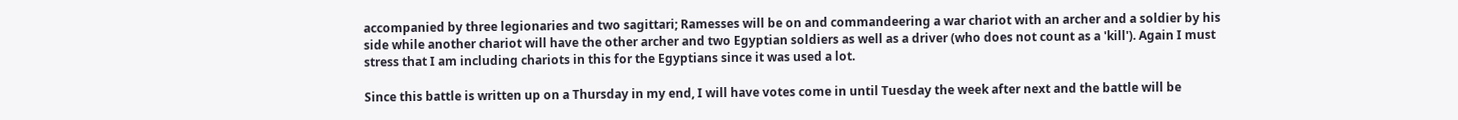accompanied by three legionaries and two sagittari; Ramesses will be on and commandeering a war chariot with an archer and a soldier by his side while another chariot will have the other archer and two Egyptian soldiers as well as a driver (who does not count as a 'kill'). Again I must stress that I am including chariots in this for the Egyptians since it was used a lot.

Since this battle is written up on a Thursday in my end, I will have votes come in until Tuesday the week after next and the battle will be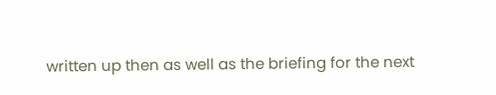written up then as well as the briefing for the next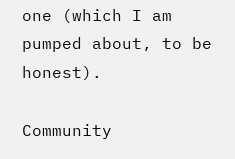one (which I am pumped about, to be honest).

Community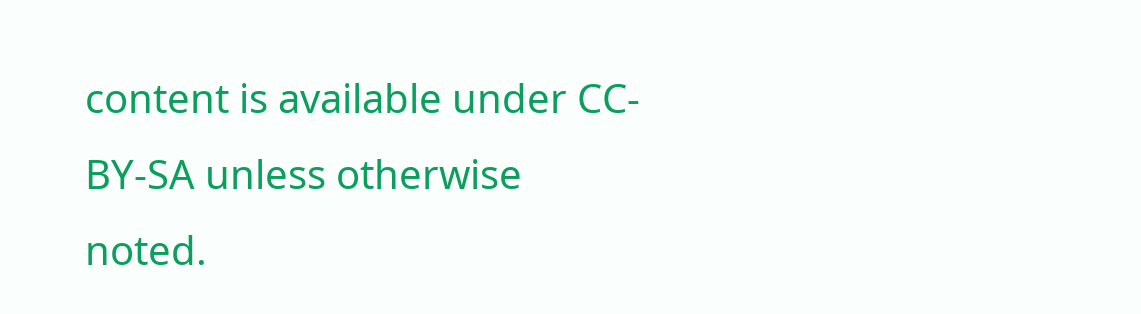content is available under CC-BY-SA unless otherwise noted.